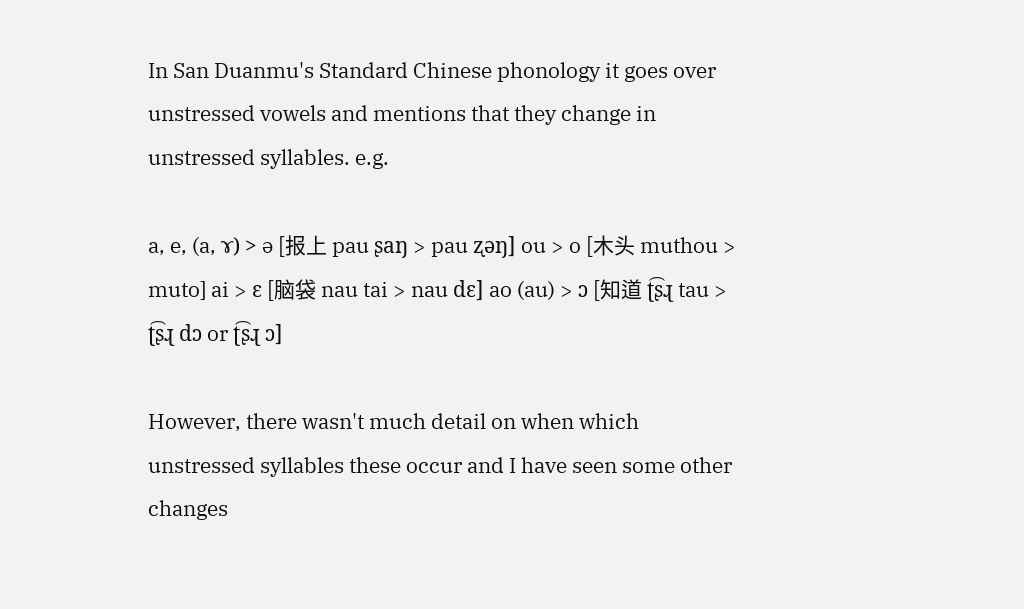In San Duanmu's Standard Chinese phonology it goes over unstressed vowels and mentions that they change in unstressed syllables. e.g.

a, e, (a, ɤ) > ə [报上 pau ʂaŋ > pau ʐəŋ] ou > o [木头 muthou > muto] ai > ɛ [脑袋 nau tai > nau dɛ] ao (au) > ɔ [知道 ʈ͡ʂɻ tau > ʈ͡ʂɻ dɔ or ʈ͡ʂɻ ɔ]

However, there wasn't much detail on when which unstressed syllables these occur and I have seen some other changes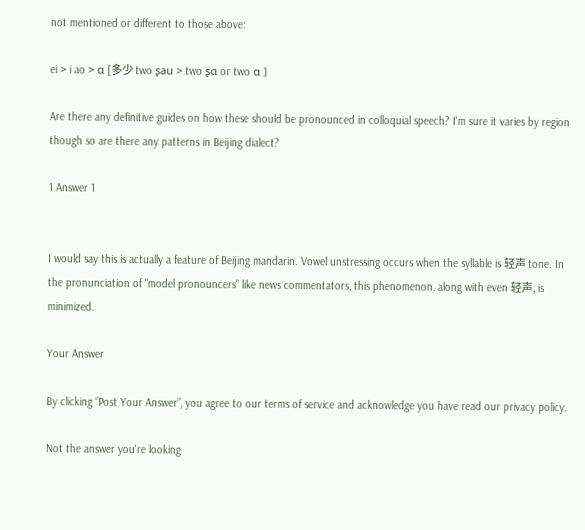not mentioned or different to those above:

ei > i ao > ɑ [多少 two ʂau > two ʂɑ or two ɑ ]

Are there any definitive guides on how these should be pronounced in colloquial speech? I'm sure it varies by region though so are there any patterns in Beijing dialect?

1 Answer 1


I would say this is actually a feature of Beijing mandarin. Vowel unstressing occurs when the syllable is 轻声 tone. In the pronunciation of "model pronouncers" like news commentators, this phenomenon, along with even 轻声, is minimized.

Your Answer

By clicking “Post Your Answer”, you agree to our terms of service and acknowledge you have read our privacy policy.

Not the answer you're looking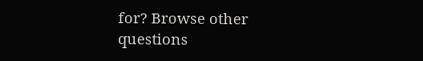for? Browse other questions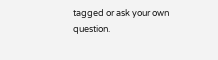tagged or ask your own question.